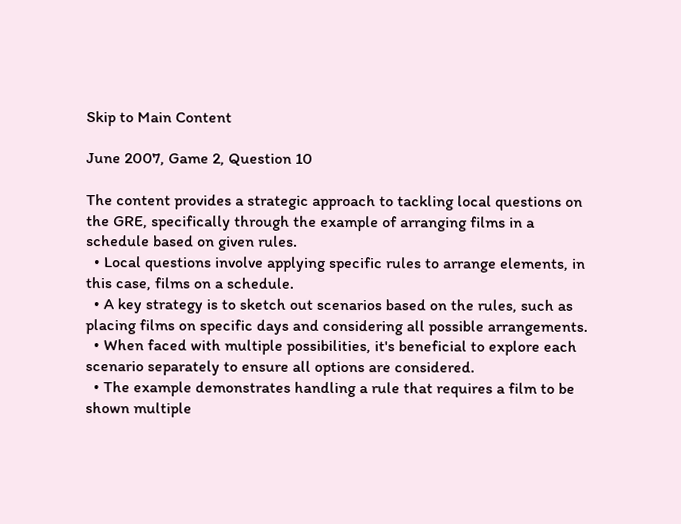Skip to Main Content

June 2007, Game 2, Question 10

The content provides a strategic approach to tackling local questions on the GRE, specifically through the example of arranging films in a schedule based on given rules.
  • Local questions involve applying specific rules to arrange elements, in this case, films on a schedule.
  • A key strategy is to sketch out scenarios based on the rules, such as placing films on specific days and considering all possible arrangements.
  • When faced with multiple possibilities, it's beneficial to explore each scenario separately to ensure all options are considered.
  • The example demonstrates handling a rule that requires a film to be shown multiple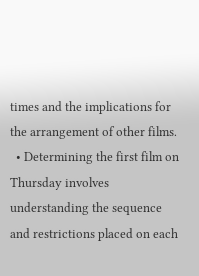times and the implications for the arrangement of other films.
  • Determining the first film on Thursday involves understanding the sequence and restrictions placed on each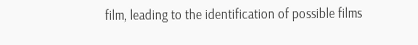film, leading to the identification of possible films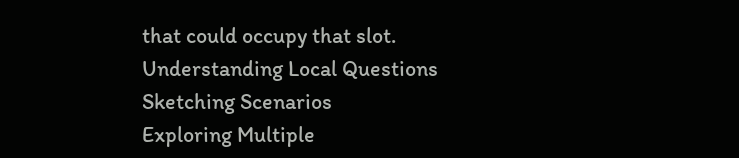that could occupy that slot.
Understanding Local Questions
Sketching Scenarios
Exploring Multiple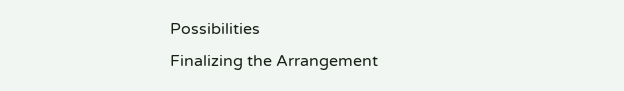Possibilities
Finalizing the Arrangement